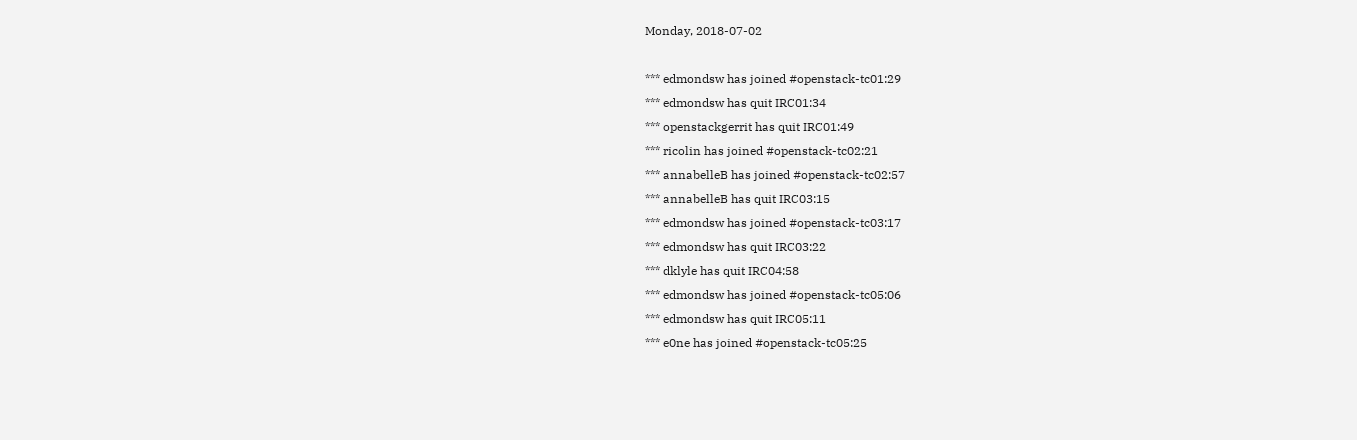Monday, 2018-07-02

*** edmondsw has joined #openstack-tc01:29
*** edmondsw has quit IRC01:34
*** openstackgerrit has quit IRC01:49
*** ricolin has joined #openstack-tc02:21
*** annabelleB has joined #openstack-tc02:57
*** annabelleB has quit IRC03:15
*** edmondsw has joined #openstack-tc03:17
*** edmondsw has quit IRC03:22
*** dklyle has quit IRC04:58
*** edmondsw has joined #openstack-tc05:06
*** edmondsw has quit IRC05:11
*** e0ne has joined #openstack-tc05:25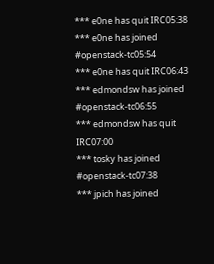*** e0ne has quit IRC05:38
*** e0ne has joined #openstack-tc05:54
*** e0ne has quit IRC06:43
*** edmondsw has joined #openstack-tc06:55
*** edmondsw has quit IRC07:00
*** tosky has joined #openstack-tc07:38
*** jpich has joined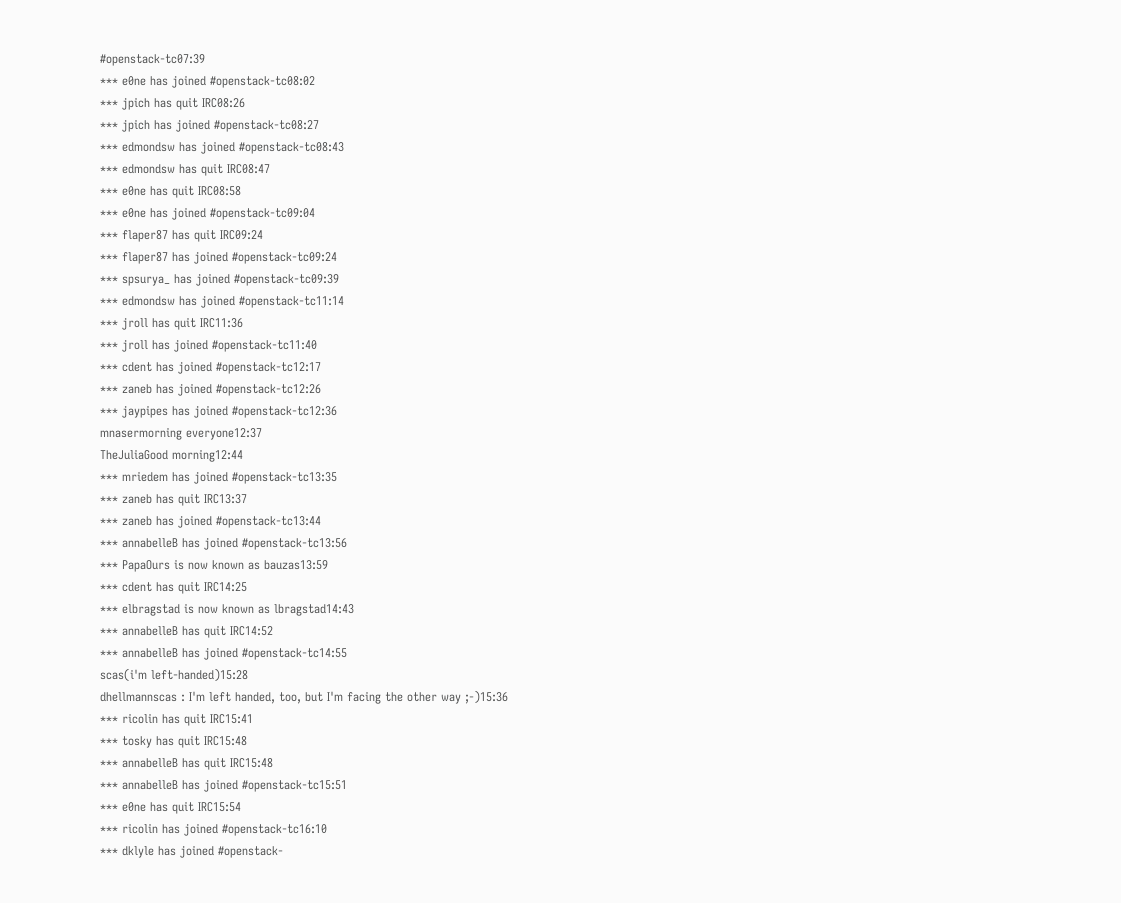#openstack-tc07:39
*** e0ne has joined #openstack-tc08:02
*** jpich has quit IRC08:26
*** jpich has joined #openstack-tc08:27
*** edmondsw has joined #openstack-tc08:43
*** edmondsw has quit IRC08:47
*** e0ne has quit IRC08:58
*** e0ne has joined #openstack-tc09:04
*** flaper87 has quit IRC09:24
*** flaper87 has joined #openstack-tc09:24
*** spsurya_ has joined #openstack-tc09:39
*** edmondsw has joined #openstack-tc11:14
*** jroll has quit IRC11:36
*** jroll has joined #openstack-tc11:40
*** cdent has joined #openstack-tc12:17
*** zaneb has joined #openstack-tc12:26
*** jaypipes has joined #openstack-tc12:36
mnasermorning everyone12:37
TheJuliaGood morning12:44
*** mriedem has joined #openstack-tc13:35
*** zaneb has quit IRC13:37
*** zaneb has joined #openstack-tc13:44
*** annabelleB has joined #openstack-tc13:56
*** PapaOurs is now known as bauzas13:59
*** cdent has quit IRC14:25
*** elbragstad is now known as lbragstad14:43
*** annabelleB has quit IRC14:52
*** annabelleB has joined #openstack-tc14:55
scas(i'm left-handed)15:28
dhellmannscas : I'm left handed, too, but I'm facing the other way ;-)15:36
*** ricolin has quit IRC15:41
*** tosky has quit IRC15:48
*** annabelleB has quit IRC15:48
*** annabelleB has joined #openstack-tc15:51
*** e0ne has quit IRC15:54
*** ricolin has joined #openstack-tc16:10
*** dklyle has joined #openstack-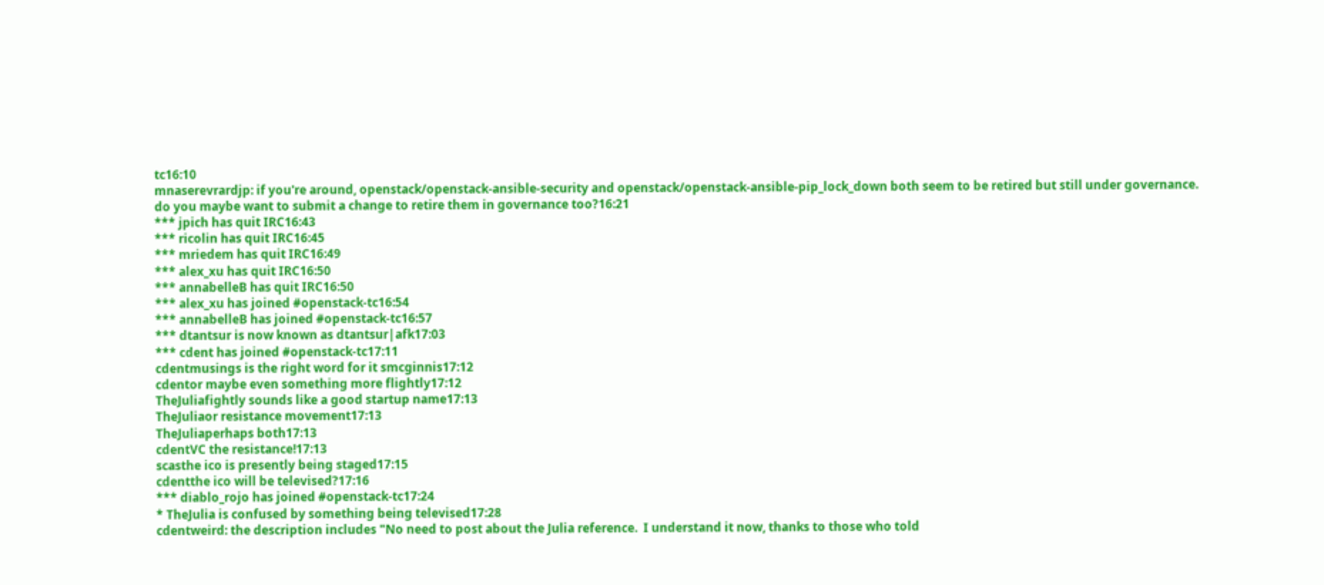tc16:10
mnaserevrardjp: if you're around, openstack/openstack-ansible-security and openstack/openstack-ansible-pip_lock_down both seem to be retired but still under governance.  do you maybe want to submit a change to retire them in governance too?16:21
*** jpich has quit IRC16:43
*** ricolin has quit IRC16:45
*** mriedem has quit IRC16:49
*** alex_xu has quit IRC16:50
*** annabelleB has quit IRC16:50
*** alex_xu has joined #openstack-tc16:54
*** annabelleB has joined #openstack-tc16:57
*** dtantsur is now known as dtantsur|afk17:03
*** cdent has joined #openstack-tc17:11
cdentmusings is the right word for it smcginnis17:12
cdentor maybe even something more flightly17:12
TheJuliafightly sounds like a good startup name17:13
TheJuliaor resistance movement17:13
TheJuliaperhaps both17:13
cdentVC the resistance!17:13
scasthe ico is presently being staged17:15
cdentthe ico will be televised?17:16
*** diablo_rojo has joined #openstack-tc17:24
* TheJulia is confused by something being televised17:28
cdentweird: the description includes "No need to post about the Julia reference.  I understand it now, thanks to those who told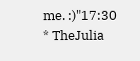me. :)"17:30
* TheJulia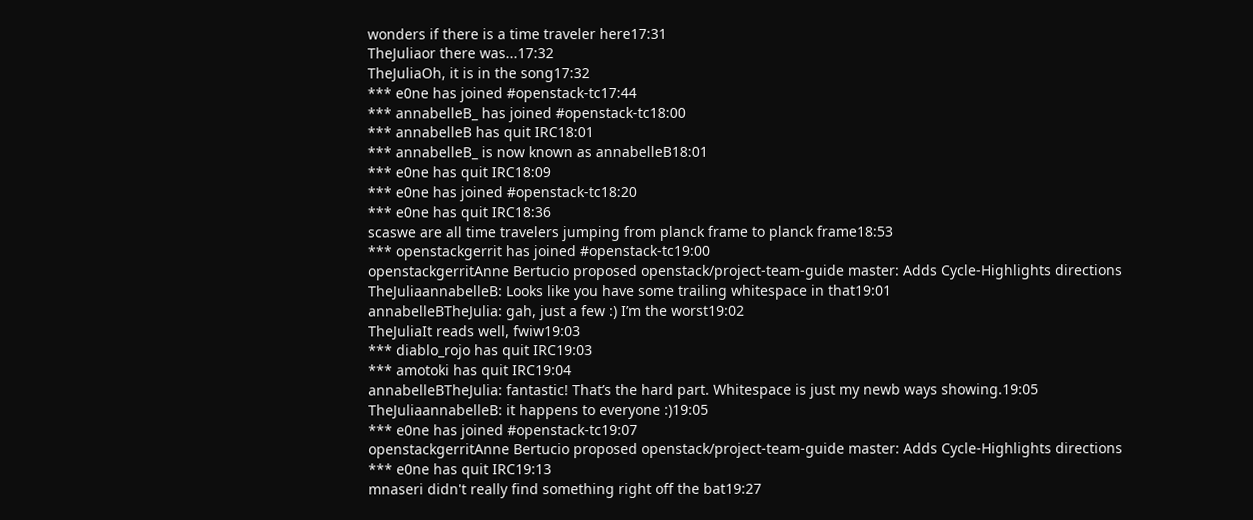wonders if there is a time traveler here17:31
TheJuliaor there was...17:32
TheJuliaOh, it is in the song17:32
*** e0ne has joined #openstack-tc17:44
*** annabelleB_ has joined #openstack-tc18:00
*** annabelleB has quit IRC18:01
*** annabelleB_ is now known as annabelleB18:01
*** e0ne has quit IRC18:09
*** e0ne has joined #openstack-tc18:20
*** e0ne has quit IRC18:36
scaswe are all time travelers jumping from planck frame to planck frame18:53
*** openstackgerrit has joined #openstack-tc19:00
openstackgerritAnne Bertucio proposed openstack/project-team-guide master: Adds Cycle-Highlights directions
TheJuliaannabelleB: Looks like you have some trailing whitespace in that19:01
annabelleBTheJulia: gah, just a few :) I’m the worst19:02
TheJuliaIt reads well, fwiw19:03
*** diablo_rojo has quit IRC19:03
*** amotoki has quit IRC19:04
annabelleBTheJulia: fantastic! That’s the hard part. Whitespace is just my newb ways showing.19:05
TheJuliaannabelleB: it happens to everyone :)19:05
*** e0ne has joined #openstack-tc19:07
openstackgerritAnne Bertucio proposed openstack/project-team-guide master: Adds Cycle-Highlights directions
*** e0ne has quit IRC19:13
mnaseri didn't really find something right off the bat19:27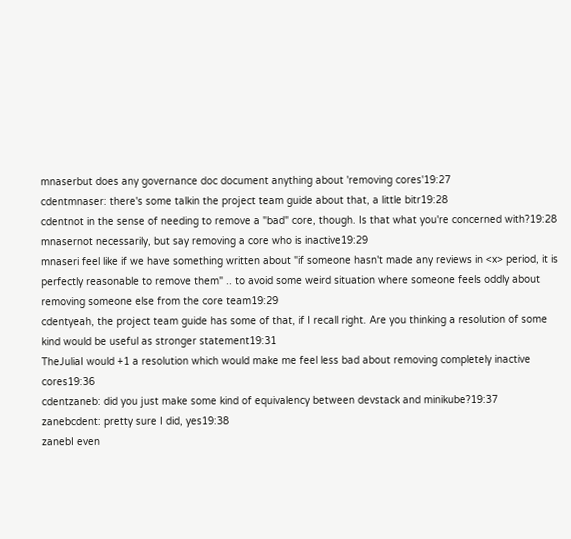mnaserbut does any governance doc document anything about 'removing cores'19:27
cdentmnaser: there's some talkin the project team guide about that, a little bitr19:28
cdentnot in the sense of needing to remove a "bad" core, though. Is that what you're concerned with?19:28
mnasernot necessarily, but say removing a core who is inactive19:29
mnaseri feel like if we have something written about "if someone hasn't made any reviews in <x> period, it is perfectly reasonable to remove them" .. to avoid some weird situation where someone feels oddly about removing someone else from the core team19:29
cdentyeah, the project team guide has some of that, if I recall right. Are you thinking a resolution of some kind would be useful as stronger statement19:31
TheJuliaI would +1 a resolution which would make me feel less bad about removing completely inactive cores19:36
cdentzaneb: did you just make some kind of equivalency between devstack and minikube?19:37
zanebcdent: pretty sure I did, yes19:38
zanebI even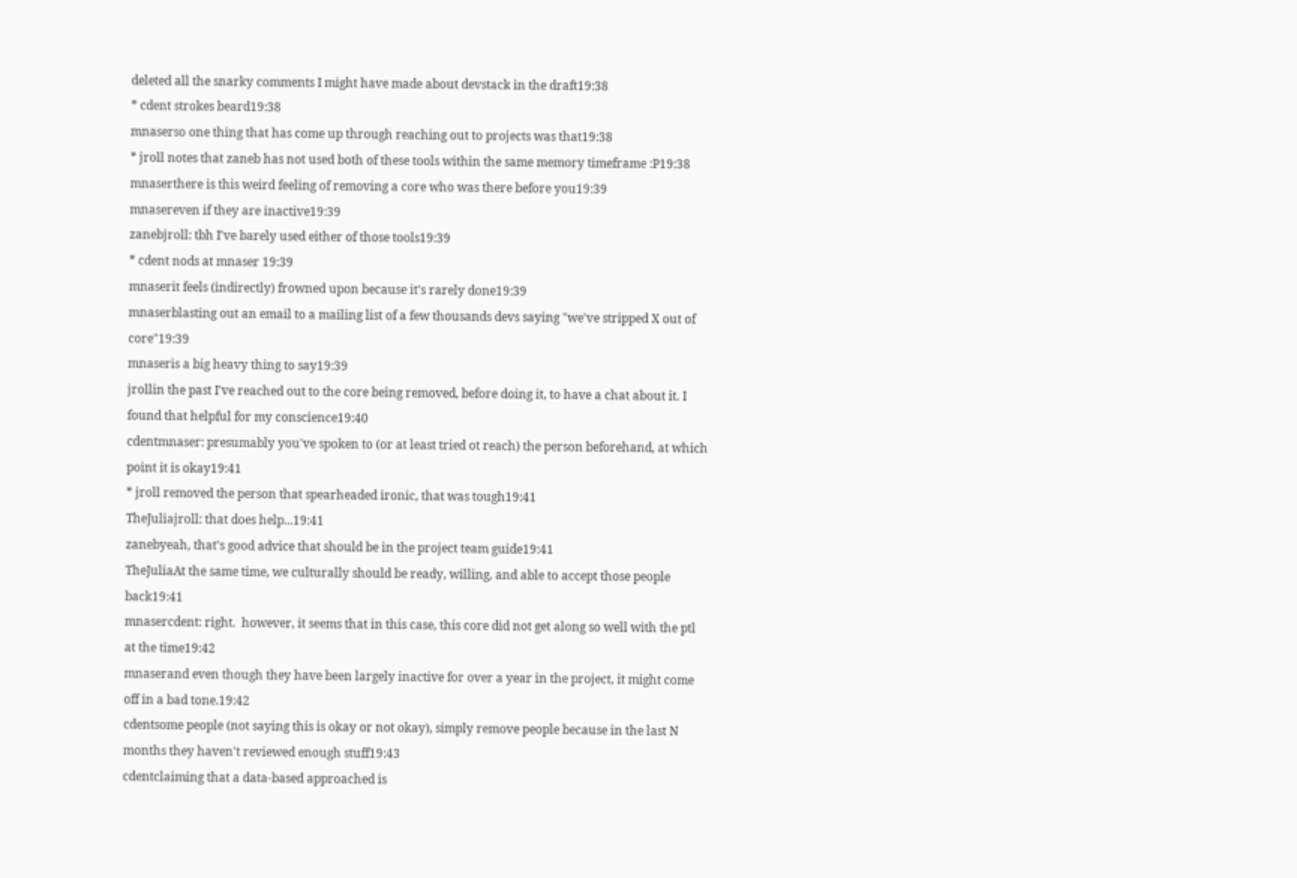deleted all the snarky comments I might have made about devstack in the draft19:38
* cdent strokes beard19:38
mnaserso one thing that has come up through reaching out to projects was that19:38
* jroll notes that zaneb has not used both of these tools within the same memory timeframe :P19:38
mnaserthere is this weird feeling of removing a core who was there before you19:39
mnasereven if they are inactive19:39
zanebjroll: tbh I've barely used either of those tools19:39
* cdent nods at mnaser 19:39
mnaserit feels (indirectly) frowned upon because it's rarely done19:39
mnaserblasting out an email to a mailing list of a few thousands devs saying "we've stripped X out of core"19:39
mnaseris a big heavy thing to say19:39
jrollin the past I've reached out to the core being removed, before doing it, to have a chat about it. I found that helpful for my conscience19:40
cdentmnaser: presumably you've spoken to (or at least tried ot reach) the person beforehand, at which point it is okay19:41
* jroll removed the person that spearheaded ironic, that was tough19:41
TheJuliajroll: that does help...19:41
zanebyeah, that's good advice that should be in the project team guide19:41
TheJuliaAt the same time, we culturally should be ready, willing, and able to accept those people back19:41
mnasercdent: right.  however, it seems that in this case, this core did not get along so well with the ptl at the time19:42
mnaserand even though they have been largely inactive for over a year in the project, it might come off in a bad tone.19:42
cdentsome people (not saying this is okay or not okay), simply remove people because in the last N months they haven't reviewed enough stuff19:43
cdentclaiming that a data-based approached is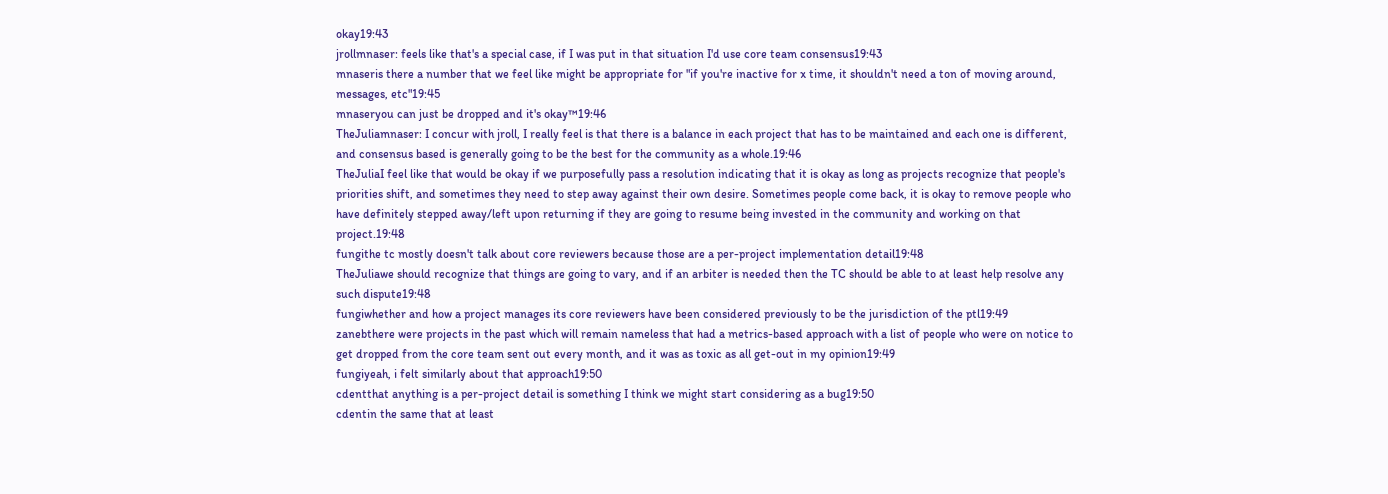okay19:43
jrollmnaser: feels like that's a special case, if I was put in that situation I'd use core team consensus19:43
mnaseris there a number that we feel like might be appropriate for "if you're inactive for x time, it shouldn't need a ton of moving around, messages, etc"19:45
mnaseryou can just be dropped and it's okay™19:46
TheJuliamnaser: I concur with jroll, I really feel is that there is a balance in each project that has to be maintained and each one is different, and consensus based is generally going to be the best for the community as a whole.19:46
TheJuliaI feel like that would be okay if we purposefully pass a resolution indicating that it is okay as long as projects recognize that people's priorities shift, and sometimes they need to step away against their own desire. Sometimes people come back, it is okay to remove people who have definitely stepped away/left upon returning if they are going to resume being invested in the community and working on that project.19:48
fungithe tc mostly doesn't talk about core reviewers because those are a per-project implementation detail19:48
TheJuliawe should recognize that things are going to vary, and if an arbiter is needed then the TC should be able to at least help resolve any such dispute19:48
fungiwhether and how a project manages its core reviewers have been considered previously to be the jurisdiction of the ptl19:49
zanebthere were projects in the past which will remain nameless that had a metrics-based approach with a list of people who were on notice to get dropped from the core team sent out every month, and it was as toxic as all get-out in my opinion19:49
fungiyeah, i felt similarly about that approach19:50
cdentthat anything is a per-project detail is something I think we might start considering as a bug19:50
cdentin the same that at least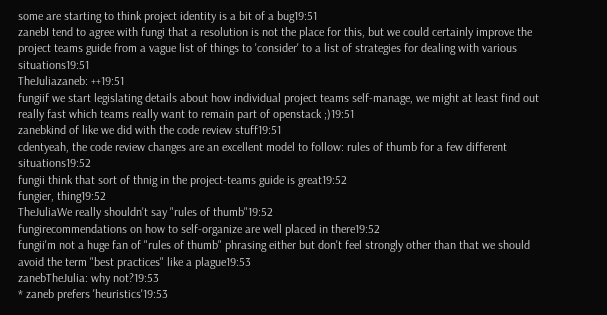some are starting to think project identity is a bit of a bug19:51
zanebI tend to agree with fungi that a resolution is not the place for this, but we could certainly improve the project teams guide from a vague list of things to 'consider' to a list of strategies for dealing with various situations19:51
TheJuliazaneb: ++19:51
fungiif we start legislating details about how individual project teams self-manage, we might at least find out really fast which teams really want to remain part of openstack ;)19:51
zanebkind of like we did with the code review stuff19:51
cdentyeah, the code review changes are an excellent model to follow: rules of thumb for a few different situations19:52
fungii think that sort of thnig in the project-teams guide is great19:52
fungier, thing19:52
TheJuliaWe really shouldn't say "rules of thumb"19:52
fungirecommendations on how to self-organize are well placed in there19:52
fungii'm not a huge fan of "rules of thumb" phrasing either but don't feel strongly other than that we should avoid the term "best practices" like a plague19:53
zanebTheJulia: why not?19:53
* zaneb prefers 'heuristics'19:53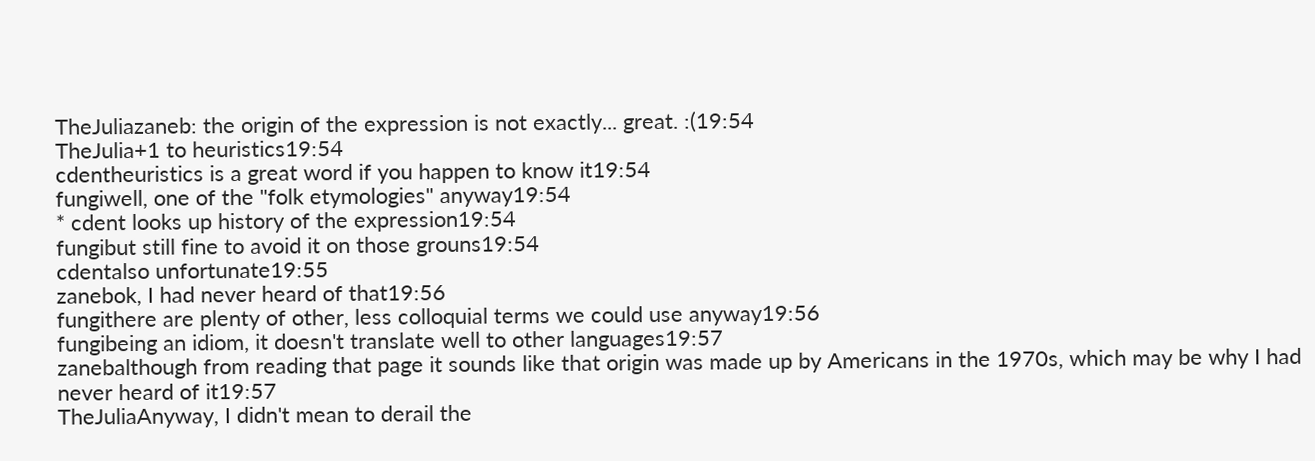TheJuliazaneb: the origin of the expression is not exactly... great. :(19:54
TheJulia+1 to heuristics19:54
cdentheuristics is a great word if you happen to know it19:54
fungiwell, one of the "folk etymologies" anyway19:54
* cdent looks up history of the expression19:54
fungibut still fine to avoid it on those grouns19:54
cdentalso unfortunate19:55
zanebok, I had never heard of that19:56
fungithere are plenty of other, less colloquial terms we could use anyway19:56
fungibeing an idiom, it doesn't translate well to other languages19:57
zanebalthough from reading that page it sounds like that origin was made up by Americans in the 1970s, which may be why I had never heard of it19:57
TheJuliaAnyway, I didn't mean to derail the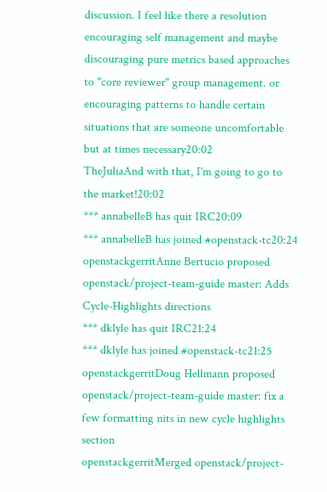discussion. I feel like there a resolution encouraging self management and maybe discouraging pure metrics based approaches to "core reviewer" group management. or encouraging patterns to handle certain situations that are someone uncomfortable but at times necessary20:02
TheJuliaAnd with that, I'm going to go to the market!20:02
*** annabelleB has quit IRC20:09
*** annabelleB has joined #openstack-tc20:24
openstackgerritAnne Bertucio proposed openstack/project-team-guide master: Adds Cycle-Highlights directions
*** dklyle has quit IRC21:24
*** dklyle has joined #openstack-tc21:25
openstackgerritDoug Hellmann proposed openstack/project-team-guide master: fix a few formatting nits in new cycle highlights section
openstackgerritMerged openstack/project-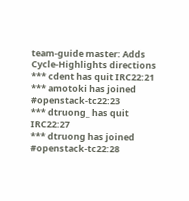team-guide master: Adds Cycle-Highlights directions
*** cdent has quit IRC22:21
*** amotoki has joined #openstack-tc22:23
*** dtruong_ has quit IRC22:27
*** dtruong has joined #openstack-tc22:28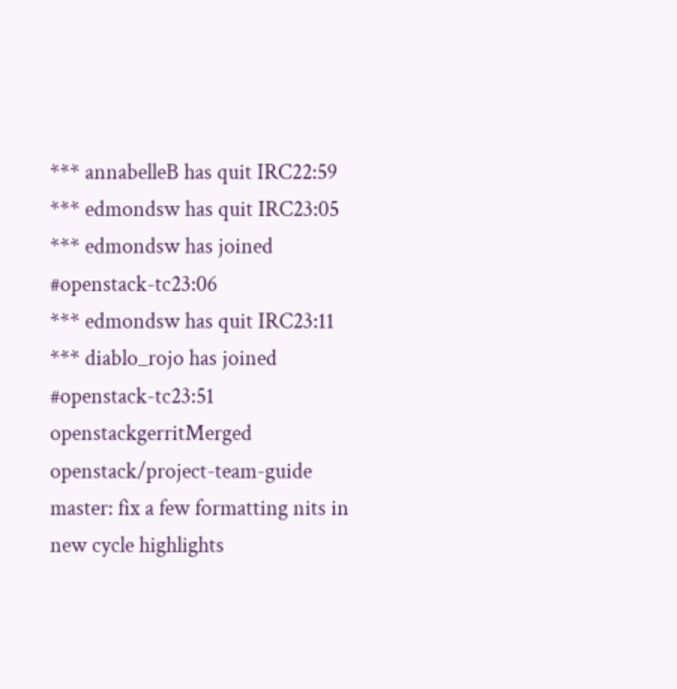*** annabelleB has quit IRC22:59
*** edmondsw has quit IRC23:05
*** edmondsw has joined #openstack-tc23:06
*** edmondsw has quit IRC23:11
*** diablo_rojo has joined #openstack-tc23:51
openstackgerritMerged openstack/project-team-guide master: fix a few formatting nits in new cycle highlights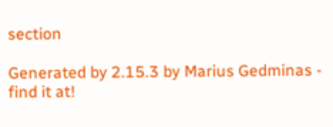section

Generated by 2.15.3 by Marius Gedminas - find it at!